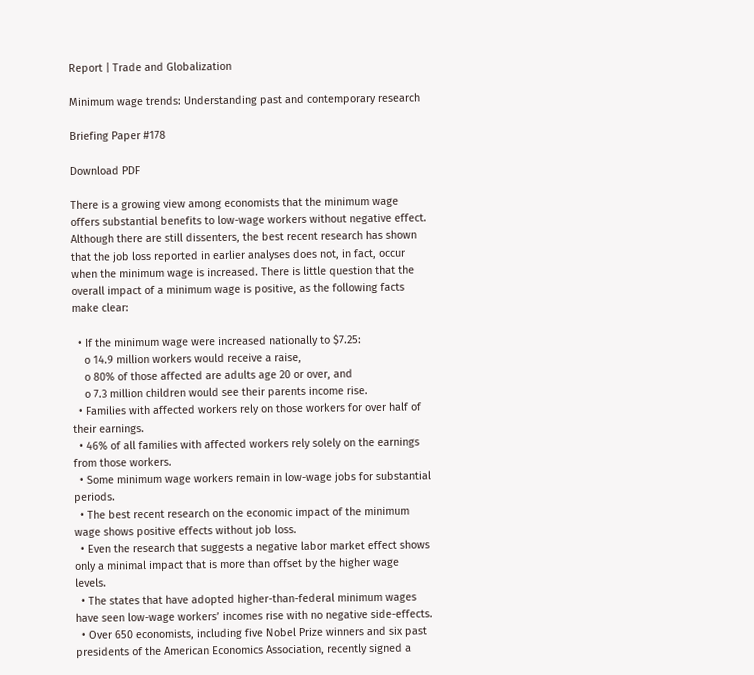Report | Trade and Globalization

Minimum wage trends: Understanding past and contemporary research

Briefing Paper #178

Download PDF

There is a growing view among economists that the minimum wage offers substantial benefits to low-wage workers without negative effect. Although there are still dissenters, the best recent research has shown that the job loss reported in earlier analyses does not, in fact, occur when the minimum wage is increased. There is little question that the overall impact of a minimum wage is positive, as the following facts make clear:

  • If the minimum wage were increased nationally to $7.25:
    o 14.9 million workers would receive a raise,
    o 80% of those affected are adults age 20 or over, and
    o 7.3 million children would see their parents income rise.
  • Families with affected workers rely on those workers for over half of their earnings.
  • 46% of all families with affected workers rely solely on the earnings from those workers.
  • Some minimum wage workers remain in low-wage jobs for substantial periods.
  • The best recent research on the economic impact of the minimum wage shows positive effects without job loss.
  • Even the research that suggests a negative labor market effect shows only a minimal impact that is more than offset by the higher wage levels.
  • The states that have adopted higher-than-federal minimum wages have seen low-wage workers’ incomes rise with no negative side-effects.
  • Over 650 economists, including five Nobel Prize winners and six past presidents of the American Economics Association, recently signed a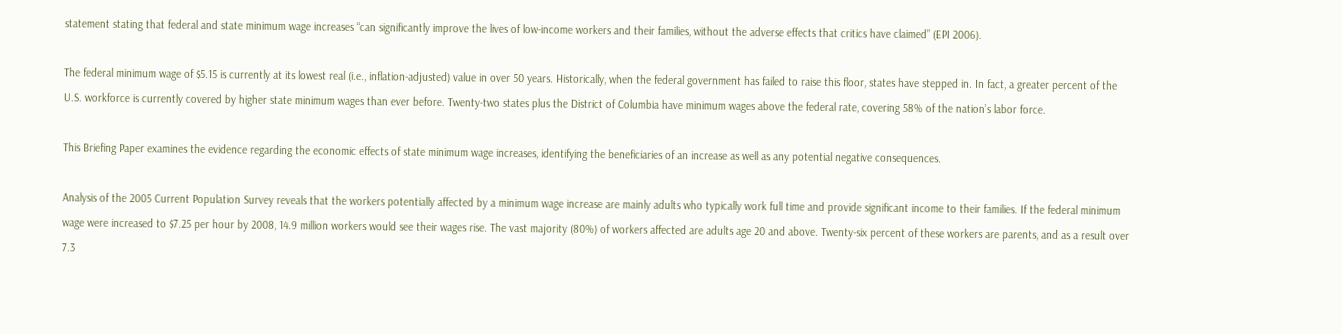statement stating that federal and state minimum wage increases “can significantly improve the lives of low-income workers and their families, without the adverse effects that critics have claimed” (EPI 2006).

The federal minimum wage of $5.15 is currently at its lowest real (i.e., inflation-adjusted) value in over 50 years. Historically, when the federal government has failed to raise this floor, states have stepped in. In fact, a greater percent of the U.S. workforce is currently covered by higher state minimum wages than ever before. Twenty-two states plus the District of Columbia have minimum wages above the federal rate, covering 58% of the nation’s labor force.

This Briefing Paper examines the evidence regarding the economic effects of state minimum wage increases, identifying the beneficiaries of an increase as well as any potential negative consequences.

Analysis of the 2005 Current Population Survey reveals that the workers potentially affected by a minimum wage increase are mainly adults who typically work full time and provide significant income to their families. If the federal minimum wage were increased to $7.25 per hour by 2008, 14.9 million workers would see their wages rise. The vast majority (80%) of workers affected are adults age 20 and above. Twenty-six percent of these workers are parents, and as a result over 7.3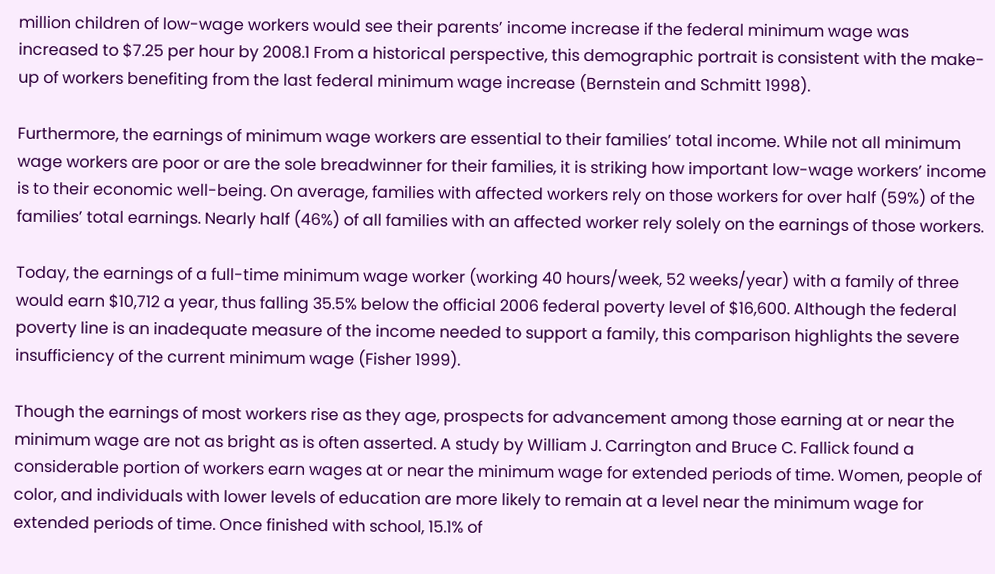million children of low-wage workers would see their parents’ income increase if the federal minimum wage was increased to $7.25 per hour by 2008.1 From a historical perspective, this demographic portrait is consistent with the make-up of workers benefiting from the last federal minimum wage increase (Bernstein and Schmitt 1998).

Furthermore, the earnings of minimum wage workers are essential to their families’ total income. While not all minimum wage workers are poor or are the sole breadwinner for their families, it is striking how important low-wage workers’ income is to their economic well-being. On average, families with affected workers rely on those workers for over half (59%) of the families’ total earnings. Nearly half (46%) of all families with an affected worker rely solely on the earnings of those workers.

Today, the earnings of a full-time minimum wage worker (working 40 hours/week, 52 weeks/year) with a family of three would earn $10,712 a year, thus falling 35.5% below the official 2006 federal poverty level of $16,600. Although the federal poverty line is an inadequate measure of the income needed to support a family, this comparison highlights the severe insufficiency of the current minimum wage (Fisher 1999).

Though the earnings of most workers rise as they age, prospects for advancement among those earning at or near the minimum wage are not as bright as is often asserted. A study by William J. Carrington and Bruce C. Fallick found a considerable portion of workers earn wages at or near the minimum wage for extended periods of time. Women, people of color, and individuals with lower levels of education are more likely to remain at a level near the minimum wage for extended periods of time. Once finished with school, 15.1% of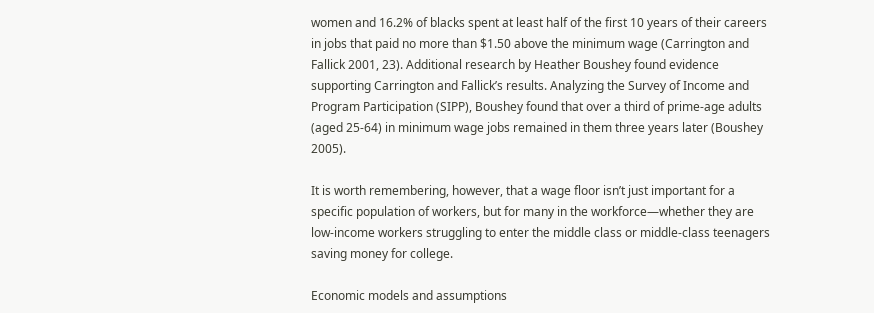women and 16.2% of blacks spent at least half of the first 10 years of their careers in jobs that paid no more than $1.50 above the minimum wage (Carrington and Fallick 2001, 23). Additional research by Heather Boushey found evidence supporting Carrington and Fallick’s results. Analyzing the Survey of Income and Program Participation (SIPP), Boushey found that over a third of prime-age adults (aged 25-64) in minimum wage jobs remained in them three years later (Boushey 2005).

It is worth remembering, however, that a wage floor isn’t just important for a specific population of workers, but for many in the workforce—whether they are low-income workers struggling to enter the middle class or middle-class teenagers saving money for college.

Economic models and assumptions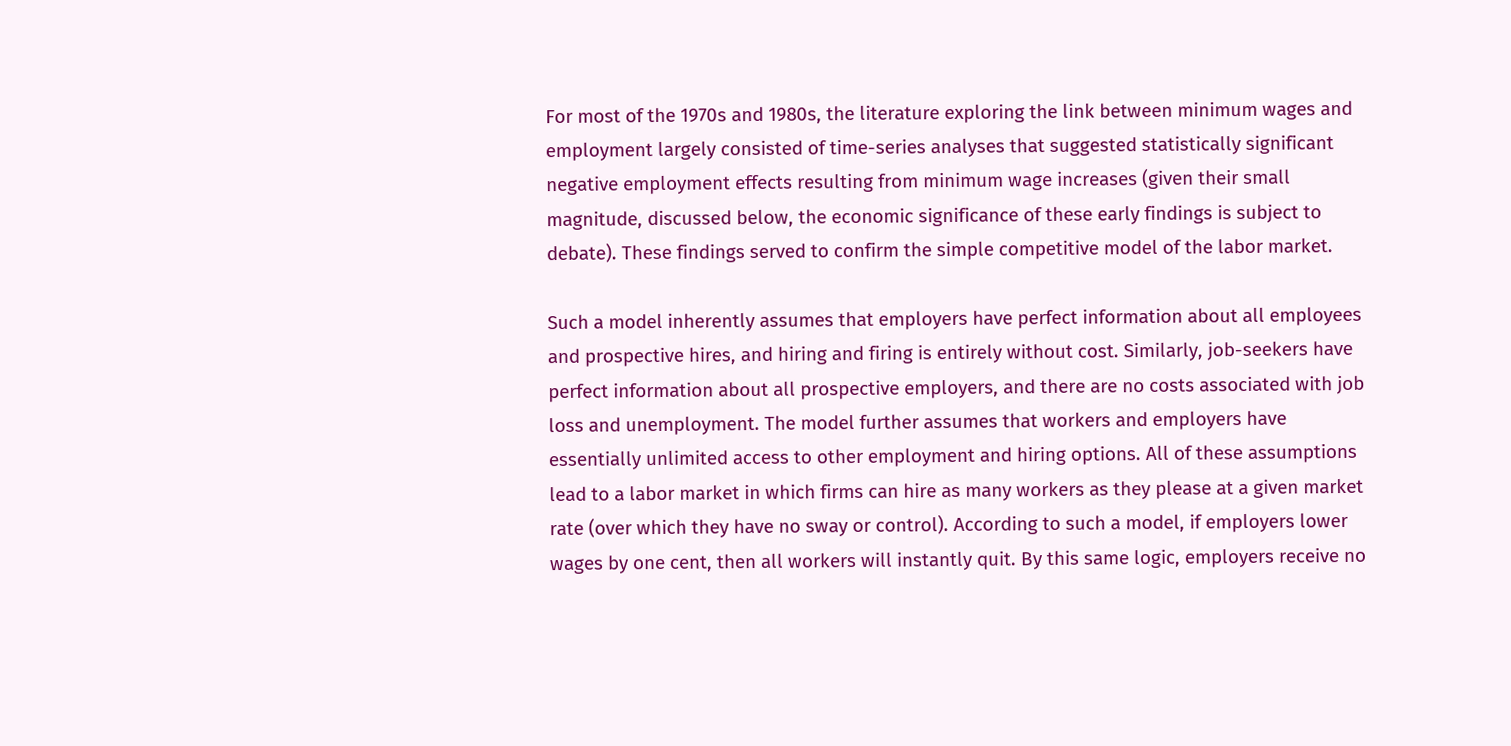For most of the 1970s and 1980s, the literature exploring the link between minimum wages and employment largely consisted of time-series analyses that suggested statistically significant negative employment effects resulting from minimum wage increases (given their small magnitude, discussed below, the economic significance of these early findings is subject to debate). These findings served to confirm the simple competitive model of the labor market.

Such a model inherently assumes that employers have perfect information about all employees and prospective hires, and hiring and firing is entirely without cost. Similarly, job-seekers have perfect information about all prospective employers, and there are no costs associated with job loss and unemployment. The model further assumes that workers and employers have essentially unlimited access to other employment and hiring options. All of these assumptions lead to a labor market in which firms can hire as many workers as they please at a given market rate (over which they have no sway or control). According to such a model, if employers lower wages by one cent, then all workers will instantly quit. By this same logic, employers receive no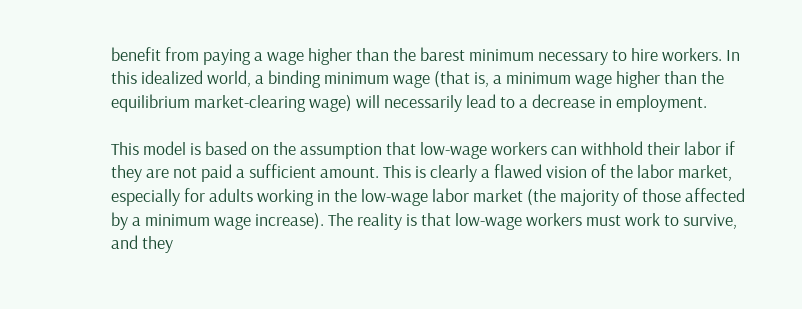benefit from paying a wage higher than the barest minimum necessary to hire workers. In this idealized world, a binding minimum wage (that is, a minimum wage higher than the equilibrium market-clearing wage) will necessarily lead to a decrease in employment.

This model is based on the assumption that low-wage workers can withhold their labor if they are not paid a sufficient amount. This is clearly a flawed vision of the labor market, especially for adults working in the low-wage labor market (the majority of those affected by a minimum wage increase). The reality is that low-wage workers must work to survive, and they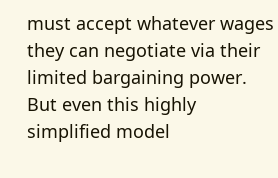must accept whatever wages they can negotiate via their limited bargaining power. But even this highly simplified model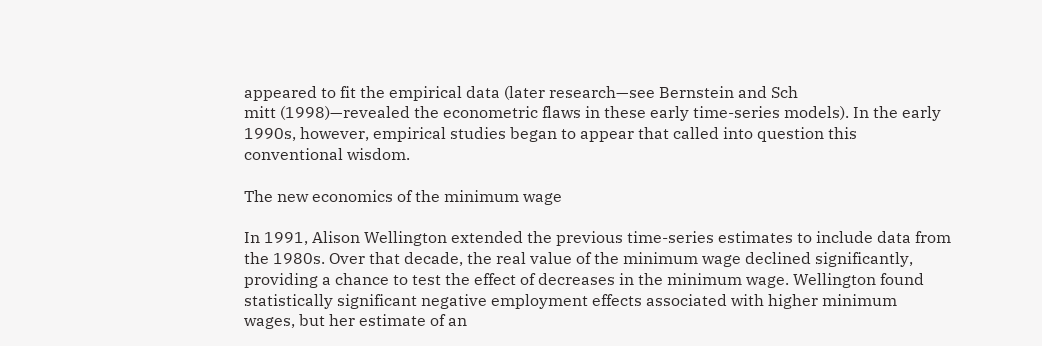appeared to fit the empirical data (later research—see Bernstein and Sch
mitt (1998)—revealed the econometric flaws in these early time-series models). In the early 1990s, however, empirical studies began to appear that called into question this conventional wisdom.

The new economics of the minimum wage

In 1991, Alison Wellington extended the previous time-series estimates to include data from the 1980s. Over that decade, the real value of the minimum wage declined significantly, providing a chance to test the effect of decreases in the minimum wage. Wellington found statistically significant negative employment effects associated with higher minimum wages, but her estimate of an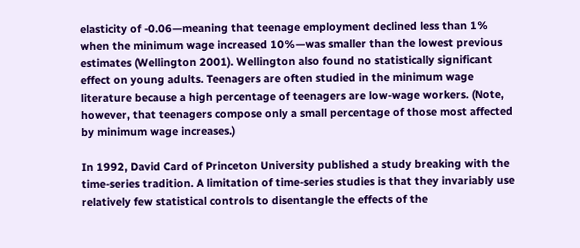elasticity of -0.06—meaning that teenage employment declined less than 1% when the minimum wage increased 10%—was smaller than the lowest previous estimates (Wellington 2001). Wellington also found no statistically significant effect on young adults. Teenagers are often studied in the minimum wage literature because a high percentage of teenagers are low-wage workers. (Note, however, that teenagers compose only a small percentage of those most affected by minimum wage increases.)

In 1992, David Card of Princeton University published a study breaking with the time-series tradition. A limitation of time-series studies is that they invariably use relatively few statistical controls to disentangle the effects of the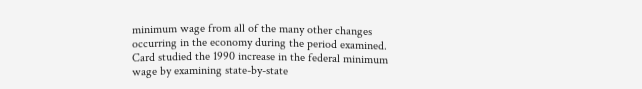minimum wage from all of the many other changes occurring in the economy during the period examined. Card studied the 1990 increase in the federal minimum wage by examining state-by-state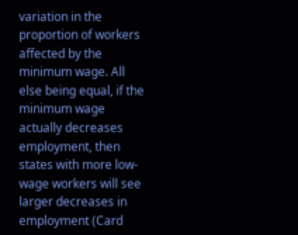variation in the proportion of workers affected by the minimum wage. All else being equal, if the minimum wage actually decreases employment, then states with more low-wage workers will see larger decreases in employment (Card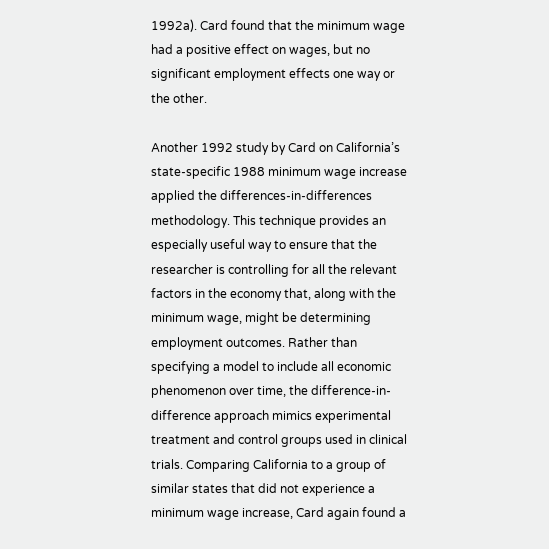1992a). Card found that the minimum wage had a positive effect on wages, but no significant employment effects one way or the other.

Another 1992 study by Card on California’s state-specific 1988 minimum wage increase applied the differences-in-differences methodology. This technique provides an especially useful way to ensure that the researcher is controlling for all the relevant factors in the economy that, along with the minimum wage, might be determining employment outcomes. Rather than specifying a model to include all economic phenomenon over time, the difference-in-difference approach mimics experimental treatment and control groups used in clinical trials. Comparing California to a group of similar states that did not experience a minimum wage increase, Card again found a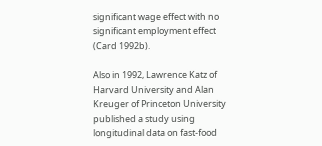significant wage effect with no significant employment effect (Card 1992b).

Also in 1992, Lawrence Katz of Harvard University and Alan Kreuger of Princeton University published a study using longitudinal data on fast-food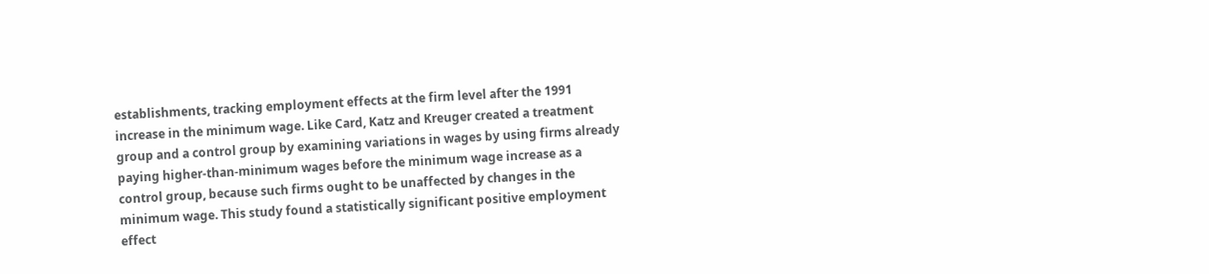establishments, tracking employment effects at the firm level after the 1991 increase in the minimum wage. Like Card, Katz and Kreuger created a treatment group and a control group by examining variations in wages by using firms already paying higher-than-minimum wages before the minimum wage increase as a control group, because such firms ought to be unaffected by changes in the minimum wage. This study found a statistically significant positive employment effect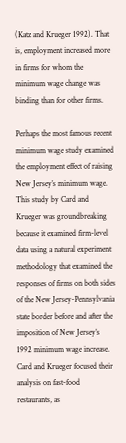(Katz and Krueger 1992). That is, employment increased more in firms for whom the minimum wage change was binding than for other firms.

Perhaps the most famous recent minimum wage study examined the employment effect of raising New Jersey’s minimum wage. This study by Card and Krueger was groundbreaking because it examined firm-level data using a natural experiment methodology that examined the responses of firms on both sides of the New Jersey-Pennsylvania state border before and after the imposition of New Jersey’s 1992 minimum wage increase. Card and Krueger focused their analysis on fast-food restaurants, as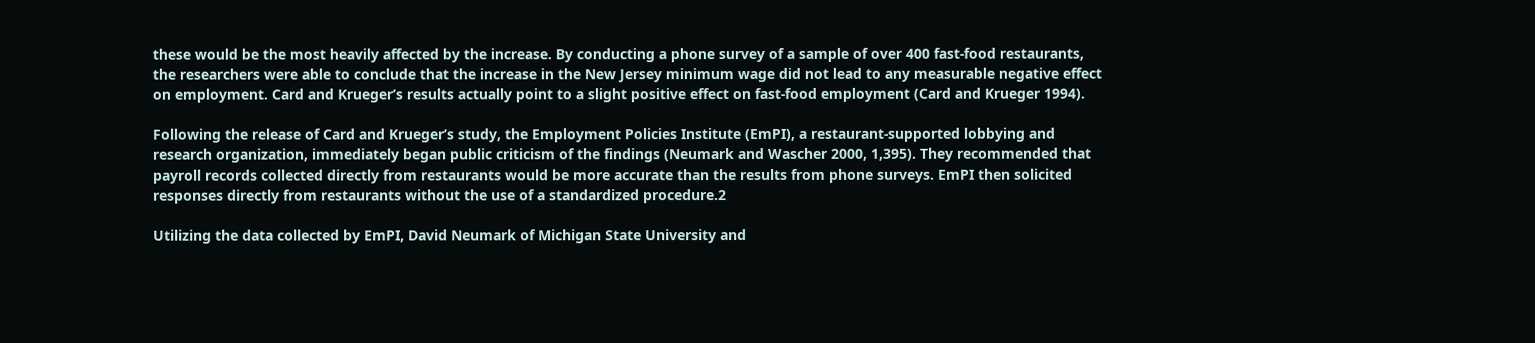these would be the most heavily affected by the increase. By conducting a phone survey of a sample of over 400 fast-food restaurants, the researchers were able to conclude that the increase in the New Jersey minimum wage did not lead to any measurable negative effect on employment. Card and Krueger’s results actually point to a slight positive effect on fast-food employment (Card and Krueger 1994).

Following the release of Card and Krueger’s study, the Employment Policies Institute (EmPI), a restaurant-supported lobbying and research organization, immediately began public criticism of the findings (Neumark and Wascher 2000, 1,395). They recommended that payroll records collected directly from restaurants would be more accurate than the results from phone surveys. EmPI then solicited responses directly from restaurants without the use of a standardized procedure.2

Utilizing the data collected by EmPI, David Neumark of Michigan State University and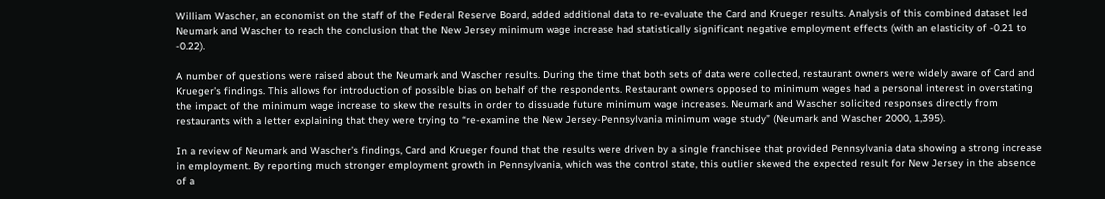William Wascher, an economist on the staff of the Federal Reserve Board, added additional data to re-evaluate the Card and Krueger results. Analysis of this combined dataset led Neumark and Wascher to reach the conclusion that the New Jersey minimum wage increase had statistically significant negative employment effects (with an elasticity of -0.21 to -0.22).

A number of questions were raised about the Neumark and Wascher results. During the time that both sets of data were collected, restaurant owners were widely aware of Card and Krueger’s findings. This allows for introduction of possible bias on behalf of the respondents. Restaurant owners opposed to minimum wages had a personal interest in overstating the impact of the minimum wage increase to skew the results in order to dissuade future minimum wage increases. Neumark and Wascher solicited responses directly from restaurants with a letter explaining that they were trying to “re-examine the New Jersey-Pennsylvania minimum wage study” (Neumark and Wascher 2000, 1,395).

In a review of Neumark and Wascher’s findings, Card and Krueger found that the results were driven by a single franchisee that provided Pennsylvania data showing a strong increase in employment. By reporting much stronger employment growth in Pennsylvania, which was the control state, this outlier skewed the expected result for New Jersey in the absence of a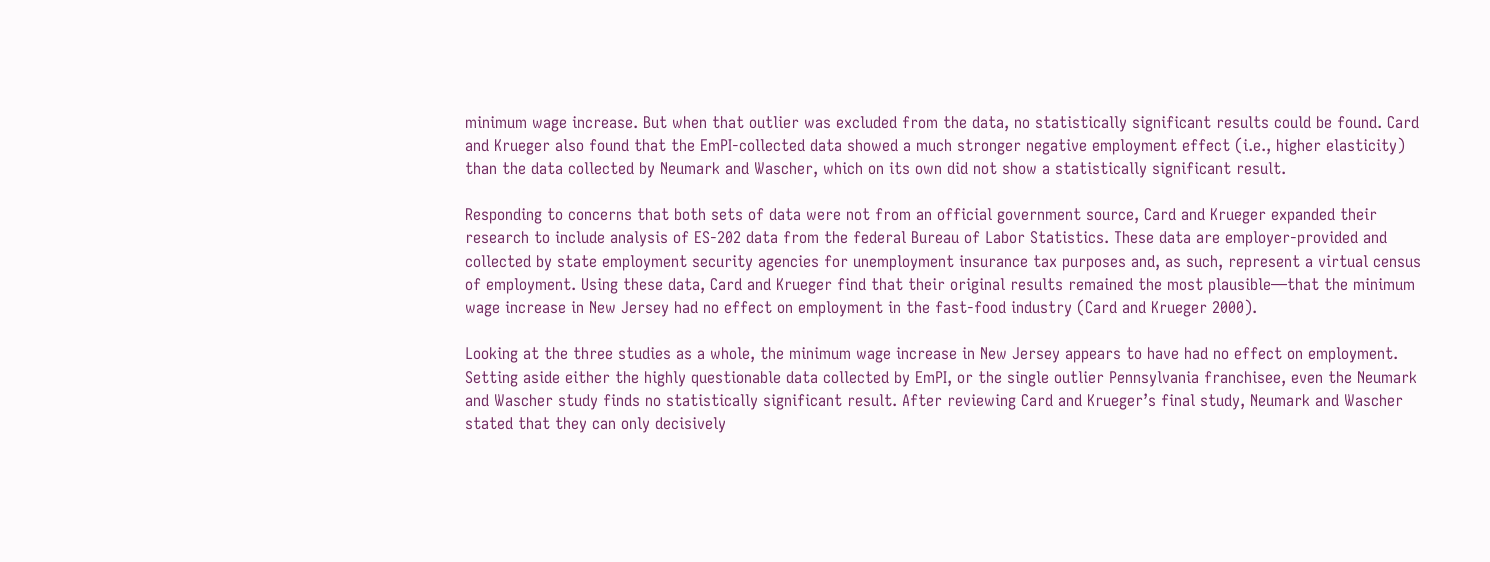minimum wage increase. But when that outlier was excluded from the data, no statistically significant results could be found. Card and Krueger also found that the EmPI-collected data showed a much stronger negative employment effect (i.e., higher elasticity) than the data collected by Neumark and Wascher, which on its own did not show a statistically significant result.

Responding to concerns that both sets of data were not from an official government source, Card and Krueger expanded their research to include analysis of ES-202 data from the federal Bureau of Labor Statistics. These data are employer-provided and collected by state employment security agencies for unemployment insurance tax purposes and, as such, represent a virtual census of employment. Using these data, Card and Krueger find that their original results remained the most plausible—that the minimum wage increase in New Jersey had no effect on employment in the fast-food industry (Card and Krueger 2000).

Looking at the three studies as a whole, the minimum wage increase in New Jersey appears to have had no effect on employment. Setting aside either the highly questionable data collected by EmPI, or the single outlier Pennsylvania franchisee, even the Neumark and Wascher study finds no statistically significant result. After reviewing Card and Krueger’s final study, Neumark and Wascher stated that they can only decisively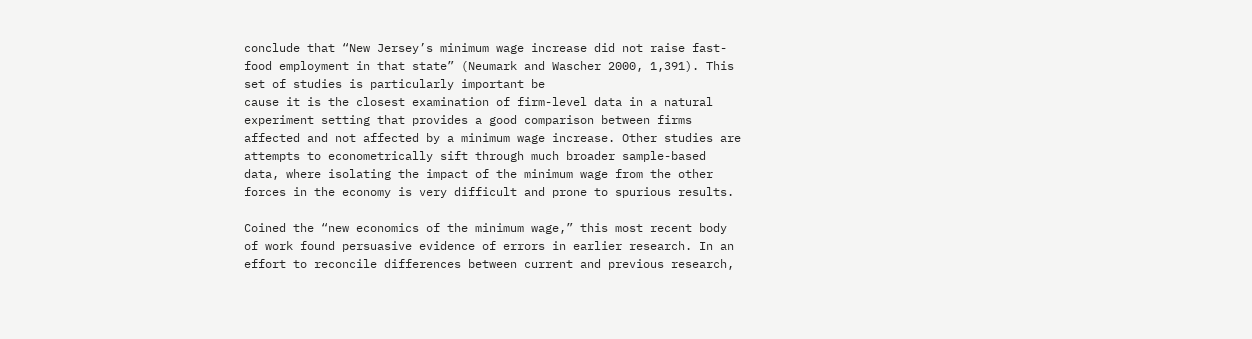conclude that “New Jersey’s minimum wage increase did not raise fast-food employment in that state” (Neumark and Wascher 2000, 1,391). This set of studies is particularly important be
cause it is the closest examination of firm-level data in a natural experiment setting that provides a good comparison between firms affected and not affected by a minimum wage increase. Other studies are attempts to econometrically sift through much broader sample-based data, where isolating the impact of the minimum wage from the other forces in the economy is very difficult and prone to spurious results.

Coined the “new economics of the minimum wage,” this most recent body of work found persuasive evidence of errors in earlier research. In an effort to reconcile differences between current and previous research,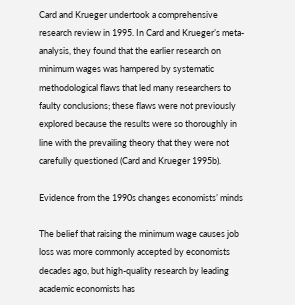Card and Krueger undertook a comprehensive research review in 1995. In Card and Krueger’s meta-analysis, they found that the earlier research on minimum wages was hampered by systematic methodological flaws that led many researchers to faulty conclusions; these flaws were not previously explored because the results were so thoroughly in line with the prevailing theory that they were not carefully questioned (Card and Krueger 1995b).

Evidence from the 1990s changes economists’ minds

The belief that raising the minimum wage causes job loss was more commonly accepted by economists decades ago, but high-quality research by leading academic economists has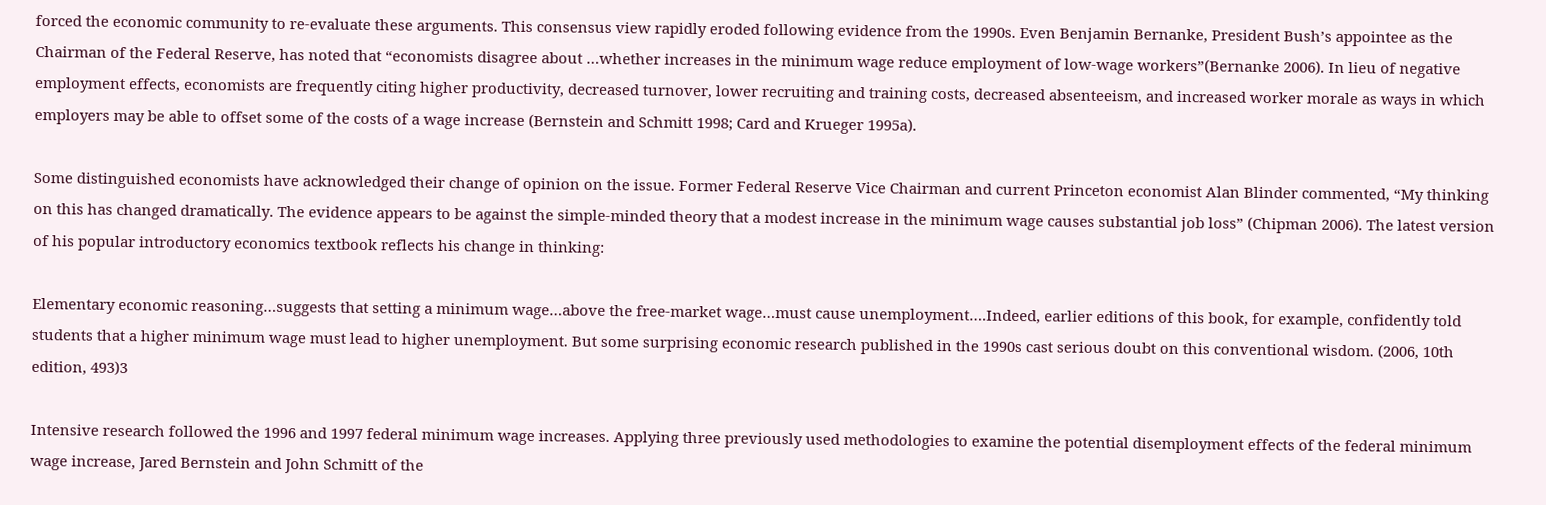forced the economic community to re-evaluate these arguments. This consensus view rapidly eroded following evidence from the 1990s. Even Benjamin Bernanke, President Bush’s appointee as the Chairman of the Federal Reserve, has noted that “economists disagree about …whether increases in the minimum wage reduce employment of low-wage workers”(Bernanke 2006). In lieu of negative employment effects, economists are frequently citing higher productivity, decreased turnover, lower recruiting and training costs, decreased absenteeism, and increased worker morale as ways in which employers may be able to offset some of the costs of a wage increase (Bernstein and Schmitt 1998; Card and Krueger 1995a).

Some distinguished economists have acknowledged their change of opinion on the issue. Former Federal Reserve Vice Chairman and current Princeton economist Alan Blinder commented, “My thinking on this has changed dramatically. The evidence appears to be against the simple-minded theory that a modest increase in the minimum wage causes substantial job loss” (Chipman 2006). The latest version of his popular introductory economics textbook reflects his change in thinking:

Elementary economic reasoning…suggests that setting a minimum wage…above the free-market wage…must cause unemployment….Indeed, earlier editions of this book, for example, confidently told students that a higher minimum wage must lead to higher unemployment. But some surprising economic research published in the 1990s cast serious doubt on this conventional wisdom. (2006, 10th edition, 493)3

Intensive research followed the 1996 and 1997 federal minimum wage increases. Applying three previously used methodologies to examine the potential disemployment effects of the federal minimum wage increase, Jared Bernstein and John Schmitt of the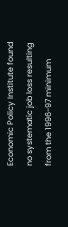Economic Policy Institute found no systematic job loss resulting from the 1996-97 minimum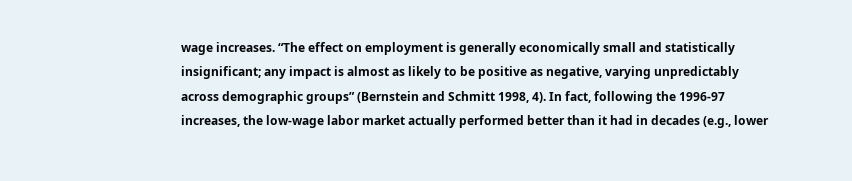wage increases. “The effect on employment is generally economically small and statistically insignificant; any impact is almost as likely to be positive as negative, varying unpredictably across demographic groups” (Bernstein and Schmitt 1998, 4). In fact, following the 1996-97 increases, the low-wage labor market actually performed better than it had in decades (e.g., lower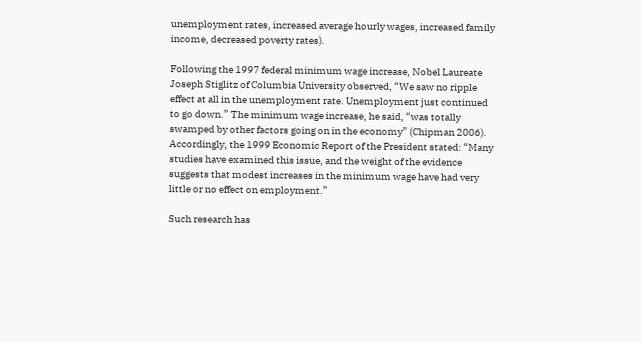unemployment rates, increased average hourly wages, increased family income, decreased poverty rates).

Following the 1997 federal minimum wage increase, Nobel Laureate Joseph Stiglitz of Columbia University observed, “We saw no ripple effect at all in the unemployment rate. Unemployment just continued to go down.” The minimum wage increase, he said, “was totally swamped by other factors going on in the economy” (Chipman 2006). Accordingly, the 1999 Economic Report of the President stated: “Many studies have examined this issue, and the weight of the evidence suggests that modest increases in the minimum wage have had very little or no effect on employment.”

Such research has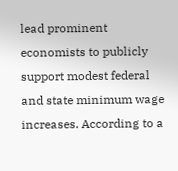lead prominent economists to publicly support modest federal and state minimum wage increases. According to a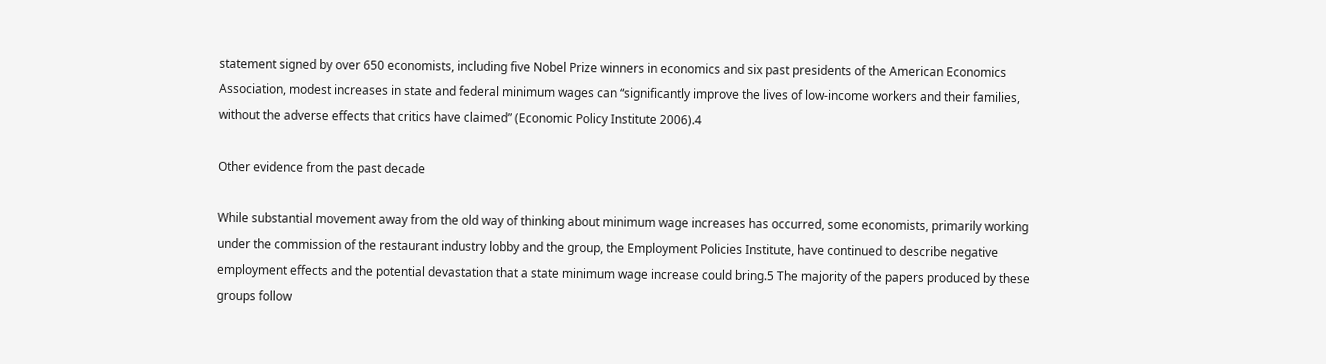statement signed by over 650 economists, including five Nobel Prize winners in economics and six past presidents of the American Economics Association, modest increases in state and federal minimum wages can “significantly improve the lives of low-income workers and their families, without the adverse effects that critics have claimed” (Economic Policy Institute 2006).4

Other evidence from the past decade

While substantial movement away from the old way of thinking about minimum wage increases has occurred, some economists, primarily working under the commission of the restaurant industry lobby and the group, the Employment Policies Institute, have continued to describe negative employment effects and the potential devastation that a state minimum wage increase could bring.5 The majority of the papers produced by these groups follow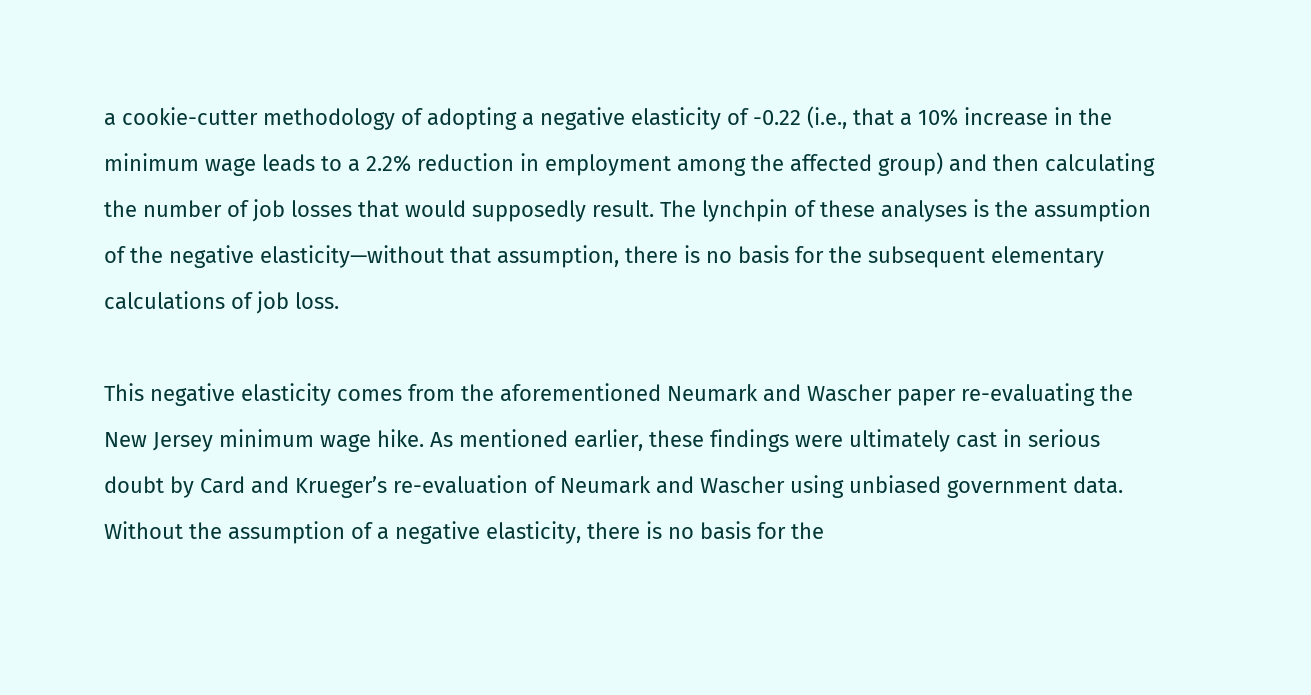a cookie-cutter methodology of adopting a negative elasticity of -0.22 (i.e., that a 10% increase in the minimum wage leads to a 2.2% reduction in employment among the affected group) and then calculating the number of job losses that would supposedly result. The lynchpin of these analyses is the assumption of the negative elasticity—without that assumption, there is no basis for the subsequent elementary calculations of job loss.

This negative elasticity comes from the aforementioned Neumark and Wascher paper re-evaluating the New Jersey minimum wage hike. As mentioned earlier, these findings were ultimately cast in serious doubt by Card and Krueger’s re-evaluation of Neumark and Wascher using unbiased government data. Without the assumption of a negative elasticity, there is no basis for the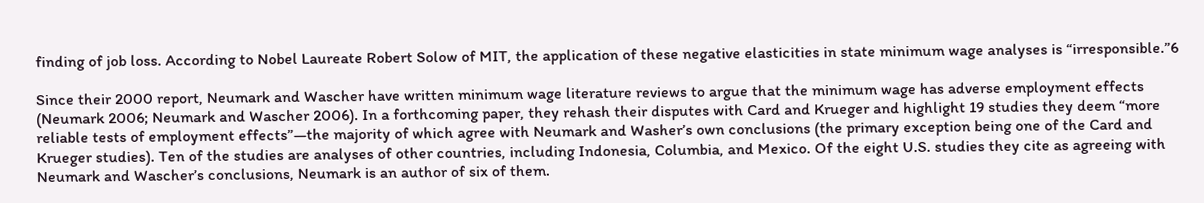finding of job loss. According to Nobel Laureate Robert Solow of MIT, the application of these negative elasticities in state minimum wage analyses is “irresponsible.”6

Since their 2000 report, Neumark and Wascher have written minimum wage literature reviews to argue that the minimum wage has adverse employment effects (Neumark 2006; Neumark and Wascher 2006). In a forthcoming paper, they rehash their disputes with Card and Krueger and highlight 19 studies they deem “more reliable tests of employment effects”—the majority of which agree with Neumark and Washer’s own conclusions (the primary exception being one of the Card and Krueger studies). Ten of the studies are analyses of other countries, including Indonesia, Columbia, and Mexico. Of the eight U.S. studies they cite as agreeing with Neumark and Wascher’s conclusions, Neumark is an author of six of them.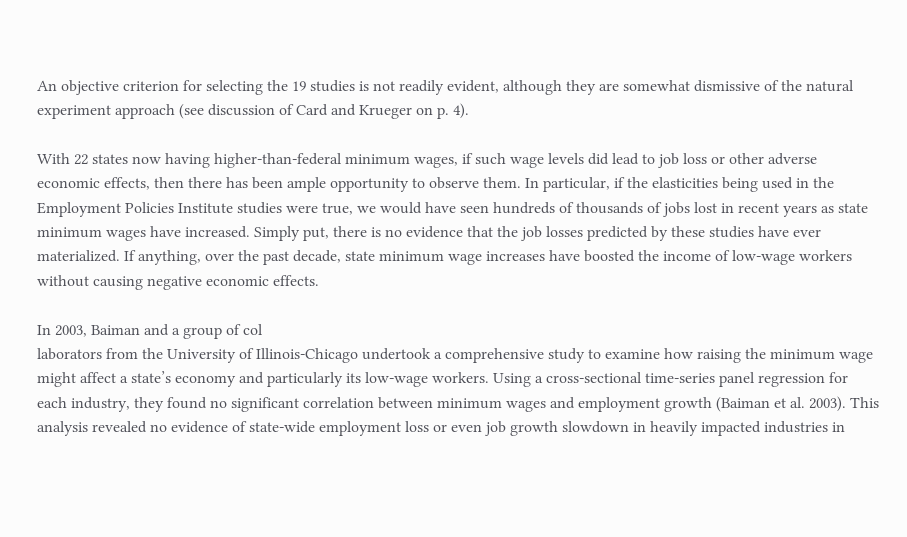An objective criterion for selecting the 19 studies is not readily evident, although they are somewhat dismissive of the natural experiment approach (see discussion of Card and Krueger on p. 4).

With 22 states now having higher-than-federal minimum wages, if such wage levels did lead to job loss or other adverse economic effects, then there has been ample opportunity to observe them. In particular, if the elasticities being used in the Employment Policies Institute studies were true, we would have seen hundreds of thousands of jobs lost in recent years as state minimum wages have increased. Simply put, there is no evidence that the job losses predicted by these studies have ever materialized. If anything, over the past decade, state minimum wage increases have boosted the income of low-wage workers without causing negative economic effects.

In 2003, Baiman and a group of col
laborators from the University of Illinois-Chicago undertook a comprehensive study to examine how raising the minimum wage might affect a state’s economy and particularly its low-wage workers. Using a cross-sectional time-series panel regression for each industry, they found no significant correlation between minimum wages and employment growth (Baiman et al. 2003). This analysis revealed no evidence of state-wide employment loss or even job growth slowdown in heavily impacted industries in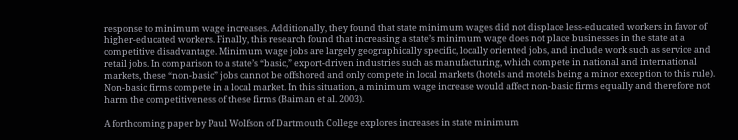response to minimum wage increases. Additionally, they found that state minimum wages did not displace less-educated workers in favor of higher-educated workers. Finally, this research found that increasing a state’s minimum wage does not place businesses in the state at a competitive disadvantage. Minimum wage jobs are largely geographically specific, locally oriented jobs, and include work such as service and retail jobs. In comparison to a state’s “basic,” export-driven industries such as manufacturing, which compete in national and international markets, these “non-basic” jobs cannot be offshored and only compete in local markets (hotels and motels being a minor exception to this rule). Non-basic firms compete in a local market. In this situation, a minimum wage increase would affect non-basic firms equally and therefore not harm the competitiveness of these firms (Baiman et al. 2003).

A forthcoming paper by Paul Wolfson of Dartmouth College explores increases in state minimum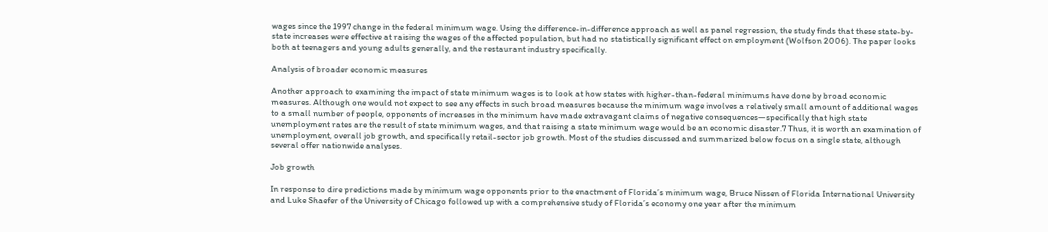wages since the 1997 change in the federal minimum wage. Using the difference-in-difference approach as well as panel regression, the study finds that these state-by-state increases were effective at raising the wages of the affected population, but had no statistically significant effect on employment (Wolfson 2006). The paper looks both at teenagers and young adults generally, and the restaurant industry specifically.

Analysis of broader economic measures

Another approach to examining the impact of state minimum wages is to look at how states with higher-than-federal minimums have done by broad economic measures. Although one would not expect to see any effects in such broad measures because the minimum wage involves a relatively small amount of additional wages to a small number of people, opponents of increases in the minimum have made extravagant claims of negative consequences—specifically that high state unemployment rates are the result of state minimum wages, and that raising a state minimum wage would be an economic disaster.7 Thus, it is worth an examination of unemployment, overall job growth, and specifically retail-sector job growth. Most of the studies discussed and summarized below focus on a single state, although several offer nationwide analyses.

Job growth

In response to dire predictions made by minimum wage opponents prior to the enactment of Florida’s minimum wage, Bruce Nissen of Florida International University and Luke Shaefer of the University of Chicago followed up with a comprehensive study of Florida’s economy one year after the minimum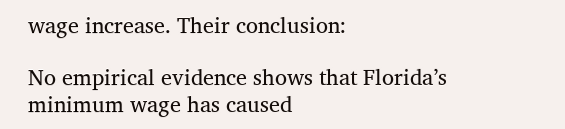wage increase. Their conclusion:

No empirical evidence shows that Florida’s minimum wage has caused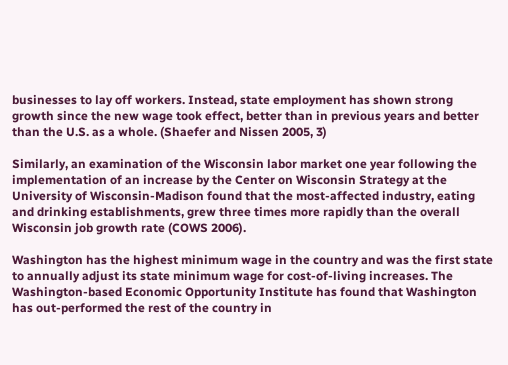businesses to lay off workers. Instead, state employment has shown strong growth since the new wage took effect, better than in previous years and better than the U.S. as a whole. (Shaefer and Nissen 2005, 3)

Similarly, an examination of the Wisconsin labor market one year following the implementation of an increase by the Center on Wisconsin Strategy at the University of Wisconsin-Madison found that the most-affected industry, eating and drinking establishments, grew three times more rapidly than the overall Wisconsin job growth rate (COWS 2006).

Washington has the highest minimum wage in the country and was the first state to annually adjust its state minimum wage for cost-of-living increases. The Washington-based Economic Opportunity Institute has found that Washington has out-performed the rest of the country in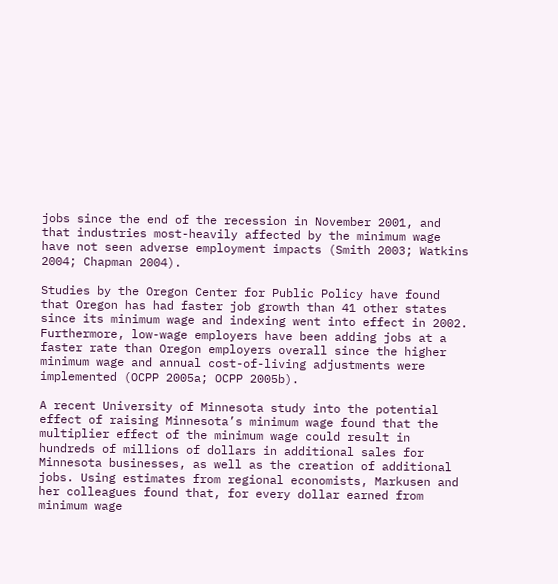jobs since the end of the recession in November 2001, and that industries most-heavily affected by the minimum wage have not seen adverse employment impacts (Smith 2003; Watkins 2004; Chapman 2004).

Studies by the Oregon Center for Public Policy have found that Oregon has had faster job growth than 41 other states since its minimum wage and indexing went into effect in 2002. Furthermore, low-wage employers have been adding jobs at a faster rate than Oregon employers overall since the higher minimum wage and annual cost-of-living adjustments were implemented (OCPP 2005a; OCPP 2005b).

A recent University of Minnesota study into the potential effect of raising Minnesota’s minimum wage found that the multiplier effect of the minimum wage could result in hundreds of millions of dollars in additional sales for Minnesota businesses, as well as the creation of additional jobs. Using estimates from regional economists, Markusen and her colleagues found that, for every dollar earned from minimum wage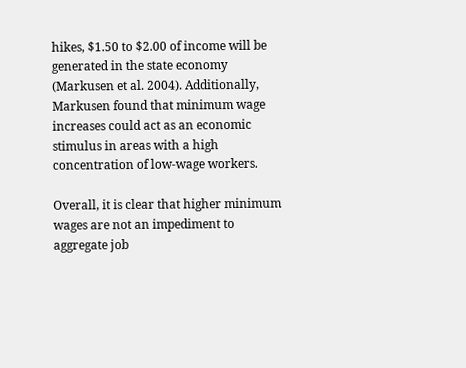hikes, $1.50 to $2.00 of income will be generated in the state economy (Markusen et al. 2004). Additionally, Markusen found that minimum wage increases could act as an economic stimulus in areas with a high concentration of low-wage workers.

Overall, it is clear that higher minimum wages are not an impediment to aggregate job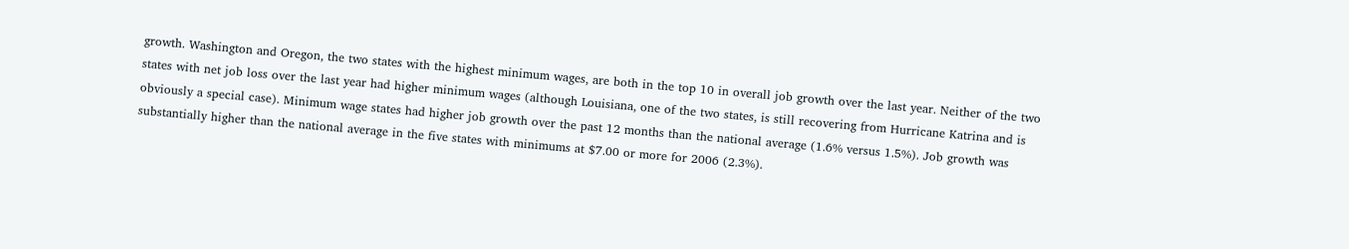growth. Washington and Oregon, the two states with the highest minimum wages, are both in the top 10 in overall job growth over the last year. Neither of the two states with net job loss over the last year had higher minimum wages (although Louisiana, one of the two states, is still recovering from Hurricane Katrina and is obviously a special case). Minimum wage states had higher job growth over the past 12 months than the national average (1.6% versus 1.5%). Job growth was substantially higher than the national average in the five states with minimums at $7.00 or more for 2006 (2.3%).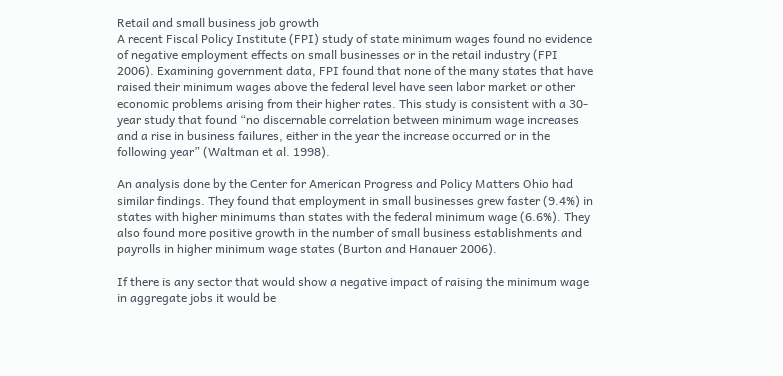Retail and small business job growth
A recent Fiscal Policy Institute (FPI) study of state minimum wages found no evidence of negative employment effects on small businesses or in the retail industry (FPI 2006). Examining government data, FPI found that none of the many states that have raised their minimum wages above the federal level have seen labor market or other economic problems arising from their higher rates. This study is consistent with a 30-year study that found “no discernable correlation between minimum wage increases and a rise in business failures, either in the year the increase occurred or in the following year” (Waltman et al. 1998).

An analysis done by the Center for American Progress and Policy Matters Ohio had similar findings. They found that employment in small businesses grew faster (9.4%) in states with higher minimums than states with the federal minimum wage (6.6%). They also found more positive growth in the number of small business establishments and payrolls in higher minimum wage states (Burton and Hanauer 2006).

If there is any sector that would show a negative impact of raising the minimum wage in aggregate jobs it would be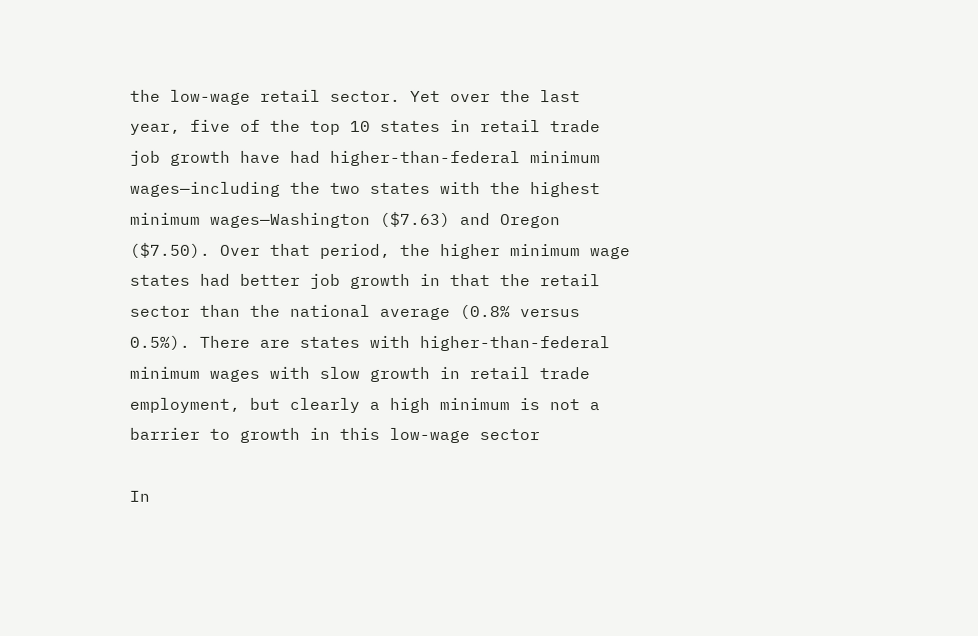the low-wage retail sector. Yet over the last year, five of the top 10 states in retail trade job growth have had higher-than-federal minimum wages—including the two states with the highest minimum wages—Washington ($7.63) and Oregon ($7.50). Over that period, the higher minimum wage states had better job growth in that the retail sector than the national average (0.8% versus 0.5%). There are states with higher-than-federal minimum wages with slow growth in retail trade employment, but clearly a high minimum is not a barrier to growth in this low-wage sector

In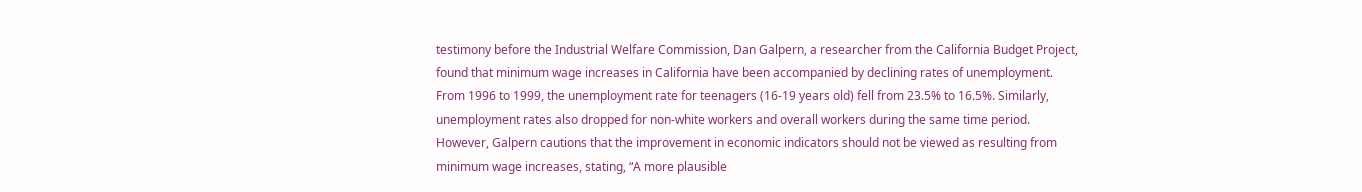testimony before the Industrial Welfare Commission, Dan Galpern, a researcher from the California Budget Project, found that minimum wage increases in California have been accompanied by declining rates of unemployment. From 1996 to 1999, the unemployment rate for teenagers (16-19 years old) fell from 23.5% to 16.5%. Similarly, unemployment rates also dropped for non-white workers and overall workers during the same time period. However, Galpern cautions that the improvement in economic indicators should not be viewed as resulting from minimum wage increases, stating, “A more plausible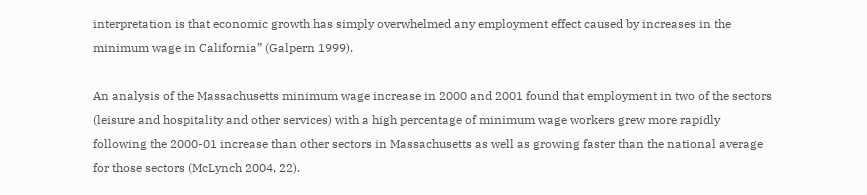interpretation is that economic growth has simply overwhelmed any employment effect caused by increases in the minimum wage in California” (Galpern 1999).

An analysis of the Massachusetts minimum wage increase in 2000 and 2001 found that employment in two of the sectors (leisure and hospitality and other services) with a high percentage of minimum wage workers grew more rapidly following the 2000-01 increase than other sectors in Massachusetts as well as growing faster than the national average for those sectors (McLynch 2004, 22).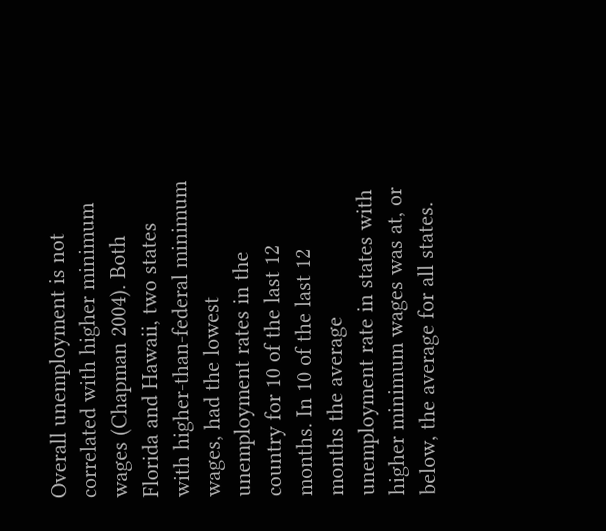Overall unemployment is not correlated with higher minimum wages (Chapman 2004). Both Florida and Hawaii, two states with higher-than-federal minimum wages, had the lowest unemployment rates in the country for 10 of the last 12 months. In 10 of the last 12 months the average unemployment rate in states with higher minimum wages was at, or below, the average for all states.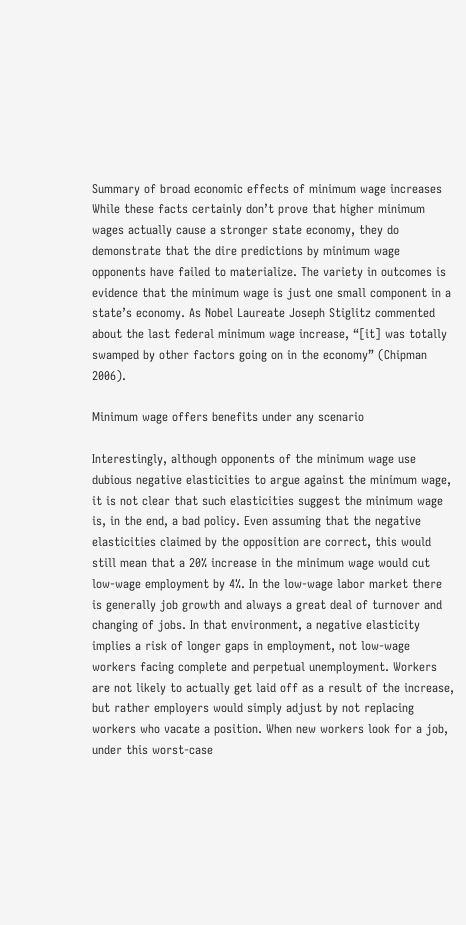Summary of broad economic effects of minimum wage increases
While these facts certainly don’t prove that higher minimum wages actually cause a stronger state economy, they do demonstrate that the dire predictions by minimum wage opponents have failed to materialize. The variety in outcomes is evidence that the minimum wage is just one small component in a state’s economy. As Nobel Laureate Joseph Stiglitz commented about the last federal minimum wage increase, “[it] was totally swamped by other factors going on in the economy” (Chipman 2006).

Minimum wage offers benefits under any scenario

Interestingly, although opponents of the minimum wage use dubious negative elasticities to argue against the minimum wage, it is not clear that such elasticities suggest the minimum wage is, in the end, a bad policy. Even assuming that the negative elasticities claimed by the opposition are correct, this would still mean that a 20% increase in the minimum wage would cut low-wage employment by 4%. In the low-wage labor market there is generally job growth and always a great deal of turnover and changing of jobs. In that environment, a negative elasticity implies a risk of longer gaps in employment, not low-wage workers facing complete and perpetual unemployment. Workers are not likely to actually get laid off as a result of the increase, but rather employers would simply adjust by not replacing workers who vacate a position. When new workers look for a job, under this worst-case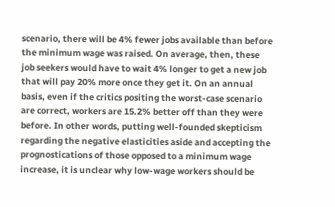scenario, there will be 4% fewer jobs available than before the minimum wage was raised. On average, then, these job seekers would have to wait 4% longer to get a new job that will pay 20% more once they get it. On an annual basis, even if the critics positing the worst-case scenario are correct, workers are 15.2% better off than they were before. In other words, putting well-founded skepticism regarding the negative elasticities aside and accepting the prognostications of those opposed to a minimum wage increase, it is unclear why low-wage workers should be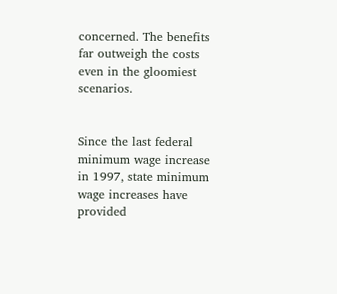concerned. The benefits far outweigh the costs even in the gloomiest scenarios.


Since the last federal minimum wage increase in 1997, state minimum wage increases have provided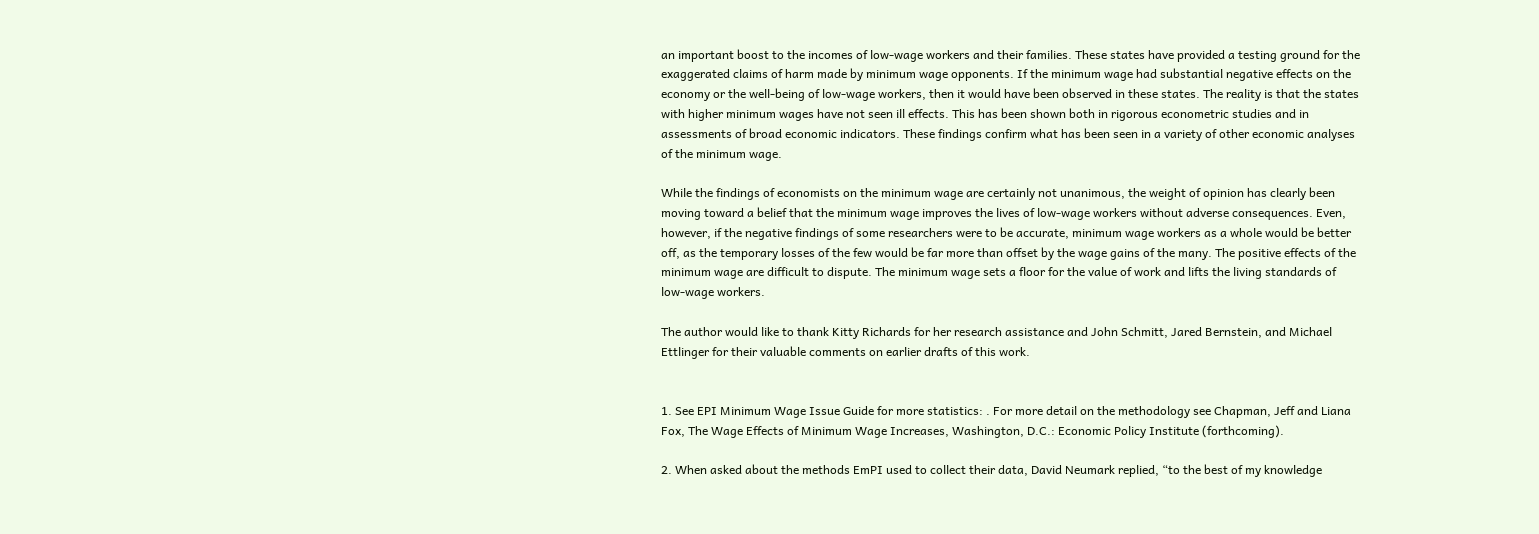an important boost to the incomes of low-wage workers and their families. These states have provided a testing ground for the exaggerated claims of harm made by minimum wage opponents. If the minimum wage had substantial negative effects on the economy or the well-being of low-wage workers, then it would have been observed in these states. The reality is that the states with higher minimum wages have not seen ill effects. This has been shown both in rigorous econometric studies and in assessments of broad economic indicators. These findings confirm what has been seen in a variety of other economic analyses of the minimum wage.

While the findings of economists on the minimum wage are certainly not unanimous, the weight of opinion has clearly been moving toward a belief that the minimum wage improves the lives of low-wage workers without adverse consequences. Even, however, if the negative findings of some researchers were to be accurate, minimum wage workers as a whole would be better off, as the temporary losses of the few would be far more than offset by the wage gains of the many. The positive effects of the minimum wage are difficult to dispute. The minimum wage sets a floor for the value of work and lifts the living standards of low-wage workers.

The author would like to thank Kitty Richards for her research assistance and John Schmitt, Jared Bernstein, and Michael Ettlinger for their valuable comments on earlier drafts of this work.


1. See EPI Minimum Wage Issue Guide for more statistics: . For more detail on the methodology see Chapman, Jeff and Liana Fox, The Wage Effects of Minimum Wage Increases, Washington, D.C.: Economic Policy Institute (forthcoming).

2. When asked about the methods EmPI used to collect their data, David Neumark replied, “to the best of my knowledge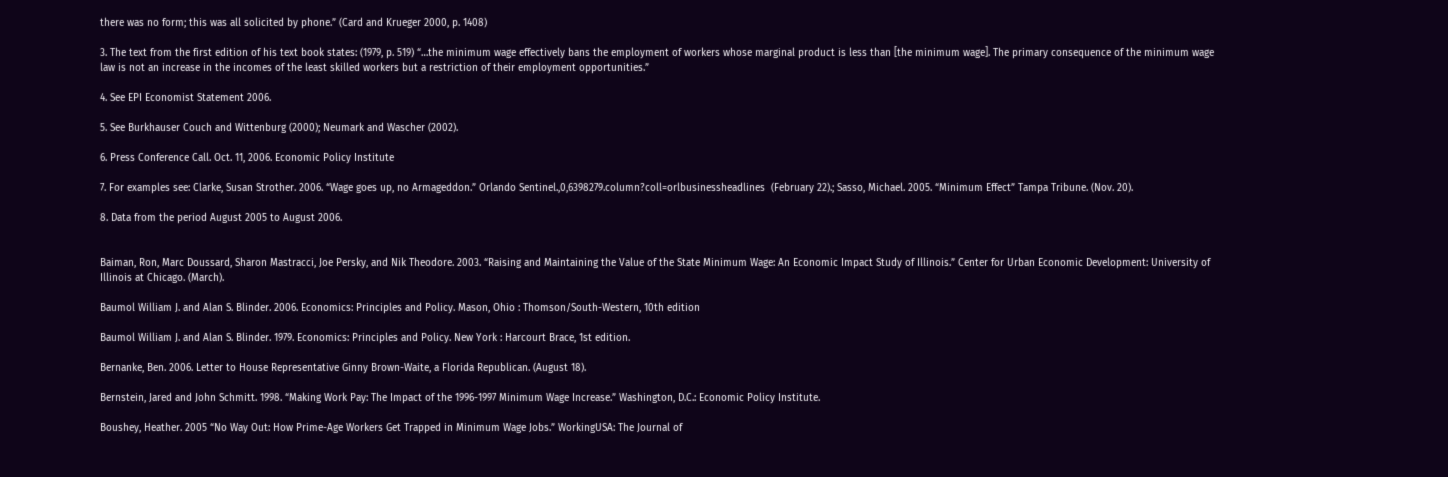there was no form; this was all solicited by phone.” (Card and Krueger 2000, p. 1408)

3. The text from the first edition of his text book states: (1979, p. 519) “…the minimum wage effectively bans the employment of workers whose marginal product is less than [the minimum wage]. The primary consequence of the minimum wage law is not an increase in the incomes of the least skilled workers but a restriction of their employment opportunities.”

4. See EPI Economist Statement 2006.

5. See Burkhauser Couch and Wittenburg (2000); Neumark and Wascher (2002).

6. Press Conference Call. Oct. 11, 2006. Economic Policy Institute

7. For examples see: Clarke, Susan Strother. 2006. “Wage goes up, no Armageddon.” Orlando Sentinel.,0,6398279.column?coll=orlbusinessheadlines  (February 22).; Sasso, Michael. 2005. “Minimum Effect” Tampa Tribune. (Nov. 20).

8. Data from the period August 2005 to August 2006.


Baiman, Ron, Marc Doussard, Sharon Mastracci, Joe Persky, and Nik Theodore. 2003. “Raising and Maintaining the Value of the State Minimum Wage: An Economic Impact Study of Illinois.” Center for Urban Economic Development: University of Illinois at Chicago. (March).

Baumol William J. and Alan S. Blinder. 2006. Economics: Principles and Policy. Mason, Ohio : Thomson/South-Western, 10th edition

Baumol William J. and Alan S. Blinder. 1979. Economics: Principles and Policy. New York : Harcourt Brace, 1st edition.

Bernanke, Ben. 2006. Letter to House Representative Ginny Brown-Waite, a Florida Republican. (August 18).

Bernstein, Jared and John Schmitt. 1998. “Making Work Pay: The Impact of the 1996-1997 Minimum Wage Increase.” Washington, D.C.: Economic Policy Institute.

Boushey, Heather. 2005 “No Way Out: How Prime-Age Workers Get Trapped in Minimum Wage Jobs.” WorkingUSA: The Journal of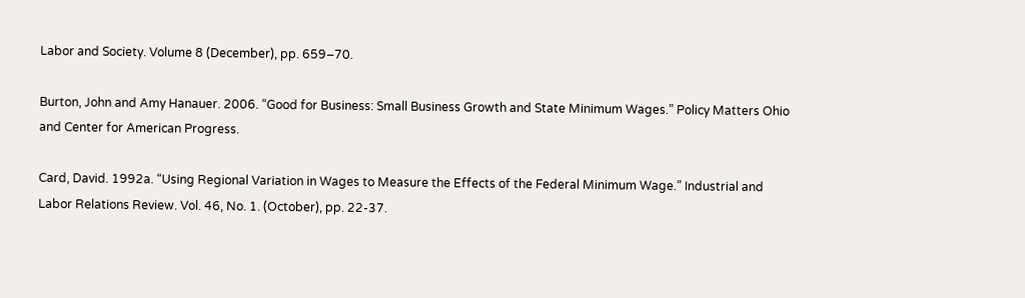Labor and Society. Volume 8 (December), pp. 659–70.

Burton, John and Amy Hanauer. 2006. “Good for Business: Small Business Growth and State Minimum Wages.” Policy Matters Ohio and Center for American Progress.

Card, David. 1992a. “Using Regional Variation in Wages to Measure the Effects of the Federal Minimum Wage.” Industrial and Labor Relations Review. Vol. 46, No. 1. (October), pp. 22-37.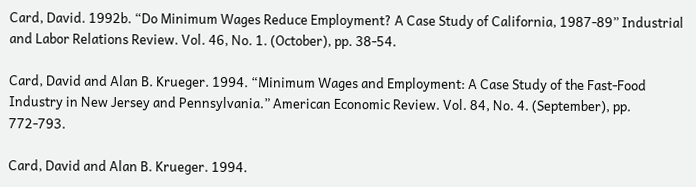Card, David. 1992b. “Do Minimum Wages Reduce Employment? A Case Study of California, 1987-89” Industrial and Labor Relations Review. Vol. 46, No. 1. (October), pp. 38-54.

Card, David and Alan B. Krueger. 1994. “Minimum Wages and Employment: A Case Study of the Fast-Food Industry in New Jersey and Pennsylvania.” American Economic Review. Vol. 84, No. 4. (September), pp. 772-793.

Card, David and Alan B. Krueger. 1994.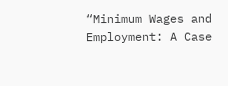“Minimum Wages and Employment: A Case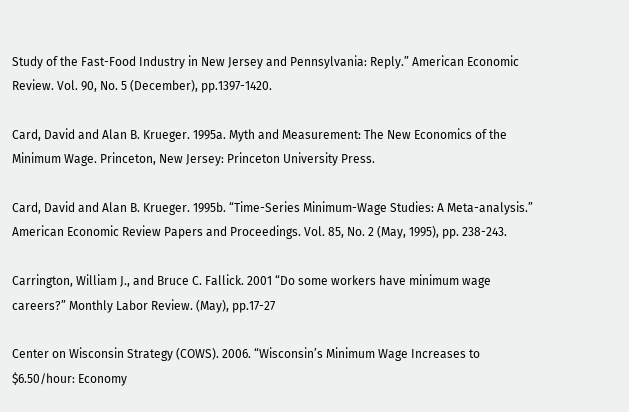Study of the Fast-Food Industry in New Jersey and Pennsylvania: Reply.” American Economic Review. Vol. 90, No. 5 (December), pp.1397-1420.

Card, David and Alan B. Krueger. 1995a. Myth and Measurement: The New Economics of the Minimum Wage. Princeton, New Jersey: Princeton University Press.

Card, David and Alan B. Krueger. 1995b. “Time-Series Minimum-Wage Studies: A Meta-analysis.” American Economic Review Papers and Proceedings. Vol. 85, No. 2 (May, 1995), pp. 238-243.

Carrington, William J., and Bruce C. Fallick. 2001 “Do some workers have minimum wage careers?” Monthly Labor Review. (May), pp.17-27

Center on Wisconsin Strategy (COWS). 2006. “Wisconsin’s Minimum Wage Increases to $6.50/hour: Economy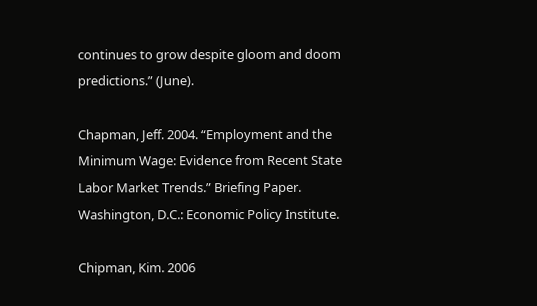continues to grow despite gloom and doom predictions.” (June).

Chapman, Jeff. 2004. “Employment and the Minimum Wage: Evidence from Recent State Labor Market Trends.” Briefing Paper. Washington, D.C.: Economic Policy Institute.

Chipman, Kim. 2006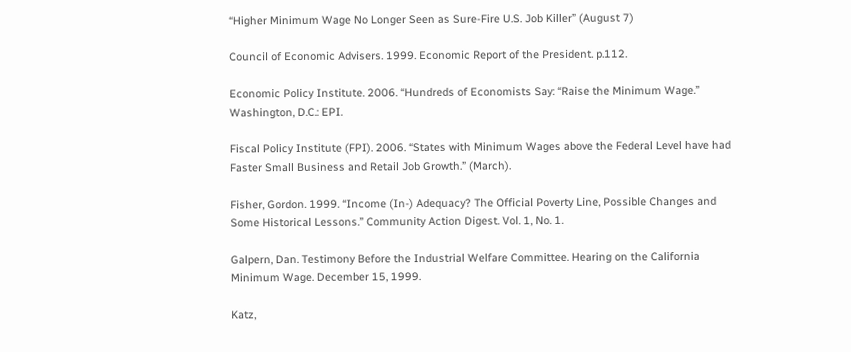“Higher Minimum Wage No Longer Seen as Sure-Fire U.S. Job Killer” (August 7)

Council of Economic Advisers. 1999. Economic Report of the President. p.112.

Economic Policy Institute. 2006. “Hundreds of Economists Say: “Raise the Minimum Wage.” Washington, D.C.: EPI.

Fiscal Policy Institute (FPI). 2006. “States with Minimum Wages above the Federal Level have had Faster Small Business and Retail Job Growth.” (March).

Fisher, Gordon. 1999. “Income (In-) Adequacy? The Official Poverty Line, Possible Changes and Some Historical Lessons.” Community Action Digest. Vol. 1, No. 1.

Galpern, Dan. Testimony Before the Industrial Welfare Committee. Hearing on the California Minimum Wage. December 15, 1999.

Katz,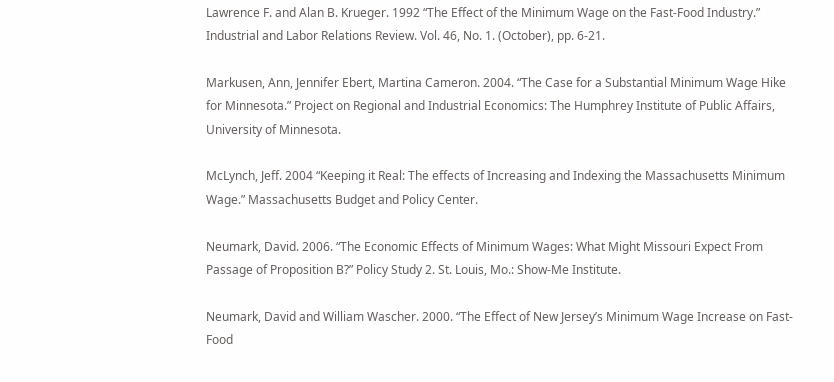Lawrence F. and Alan B. Krueger. 1992 “The Effect of the Minimum Wage on the Fast-Food Industry.” Industrial and Labor Relations Review. Vol. 46, No. 1. (October), pp. 6-21.

Markusen, Ann, Jennifer Ebert, Martina Cameron. 2004. “The Case for a Substantial Minimum Wage Hike for Minnesota.” Project on Regional and Industrial Economics: The Humphrey Institute of Public Affairs, University of Minnesota.

McLynch, Jeff. 2004 “Keeping it Real: The effects of Increasing and Indexing the Massachusetts Minimum Wage.” Massachusetts Budget and Policy Center.

Neumark, David. 2006. “The Economic Effects of Minimum Wages: What Might Missouri Expect From Passage of Proposition B?” Policy Study 2. St. Louis, Mo.: Show-Me Institute.

Neumark, David and William Wascher. 2000. “The Effect of New Jersey’s Minimum Wage Increase on Fast-Food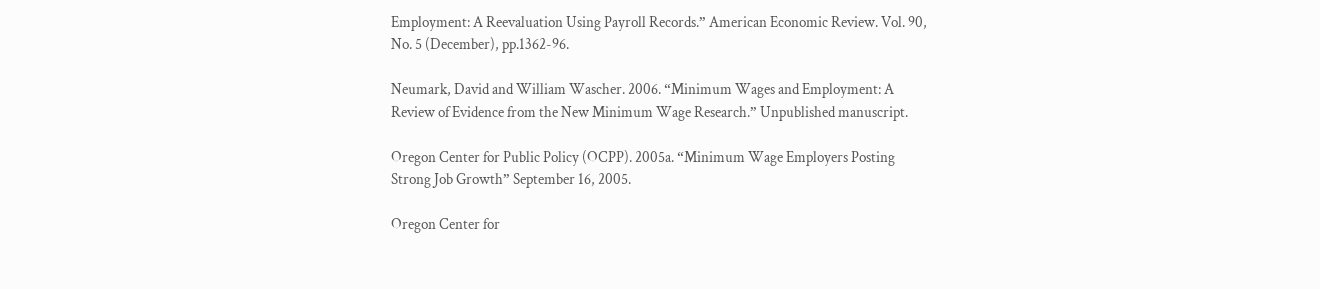Employment: A Reevaluation Using Payroll Records.” American Economic Review. Vol. 90, No. 5 (December), pp.1362-96.

Neumark, David and William Wascher. 2006. “Minimum Wages and Employment: A Review of Evidence from the New Minimum Wage Research.” Unpublished manuscript.

Oregon Center for Public Policy (OCPP). 2005a. “Minimum Wage Employers Posting Strong Job Growth” September 16, 2005.

Oregon Center for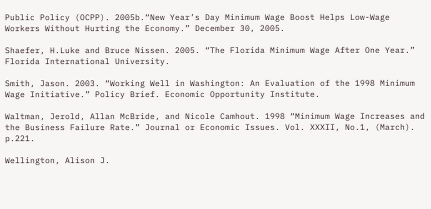Public Policy (OCPP). 2005b.“New Year’s Day Minimum Wage Boost Helps Low-Wage Workers Without Hurting the Economy.” December 30, 2005.

Shaefer, H.Luke and Bruce Nissen. 2005. “The Florida Minimum Wage After One Year.” Florida International University.

Smith, Jason. 2003. “Working Well in Washington: An Evaluation of the 1998 Minimum Wage Initiative.” Policy Brief. Economic Opportunity Institute.

Waltman, Jerold, Allan McBride, and Nicole Camhout. 1998 “Minimum Wage Increases and the Business Failure Rate.” Journal or Economic Issues. Vol. XXXII, No.1, (March). p.221.

Wellington, Alison J.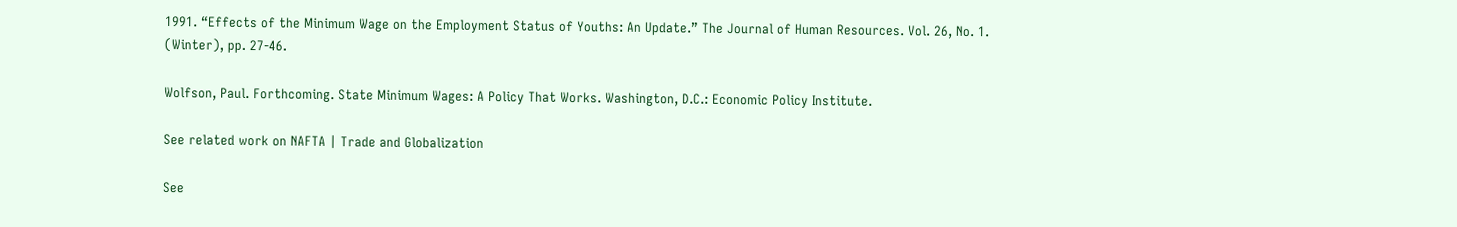1991. “Effects of the Minimum Wage on the Employment Status of Youths: An Update.” The Journal of Human Resources. Vol. 26, No. 1. (Winter), pp. 27-46.

Wolfson, Paul. Forthcoming. State Minimum Wages: A Policy That Works. Washington, D.C.: Economic Policy Institute.

See related work on NAFTA | Trade and Globalization

See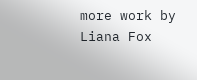more work by Liana Fox